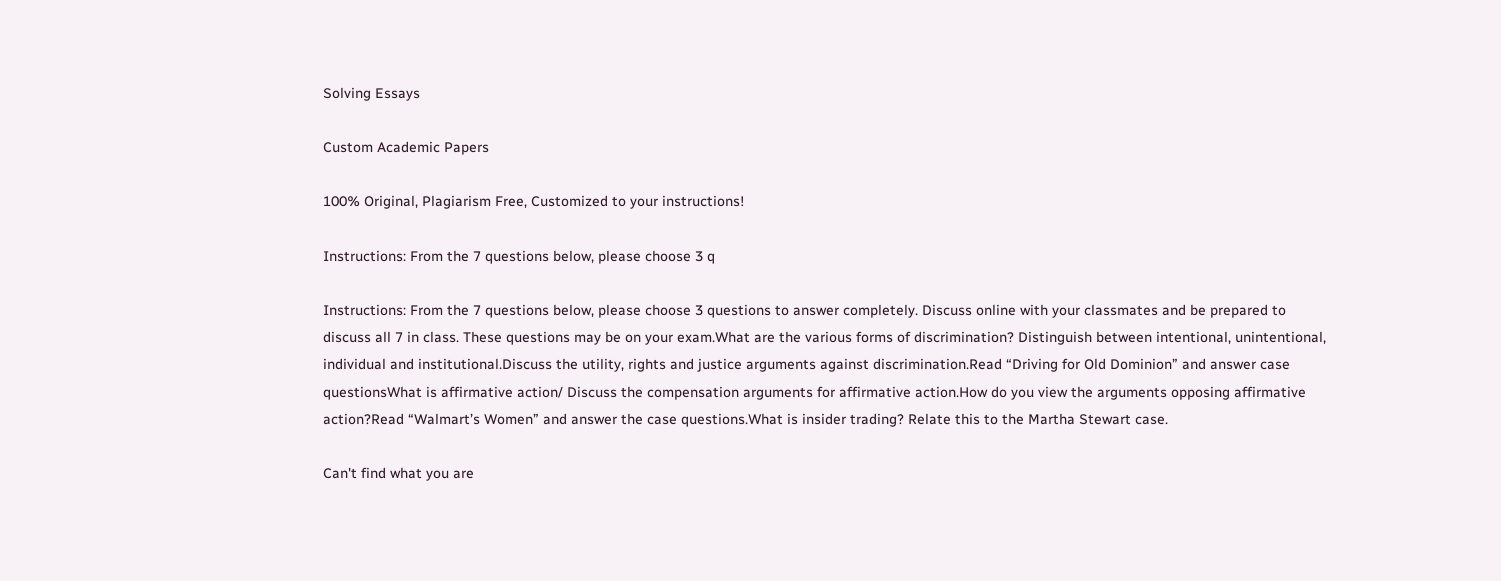Solving Essays

Custom Academic Papers

100% Original, Plagiarism Free, Customized to your instructions!

Instructions: From the 7 questions below, please choose 3 q

Instructions: From the 7 questions below, please choose 3 questions to answer completely. Discuss online with your classmates and be prepared to discuss all 7 in class. These questions may be on your exam.What are the various forms of discrimination? Distinguish between intentional, unintentional, individual and institutional.Discuss the utility, rights and justice arguments against discrimination.Read “Driving for Old Dominion” and answer case questionsWhat is affirmative action/ Discuss the compensation arguments for affirmative action.How do you view the arguments opposing affirmative action?Read “Walmart’s Women” and answer the case questions.What is insider trading? Relate this to the Martha Stewart case.

Can't find what you are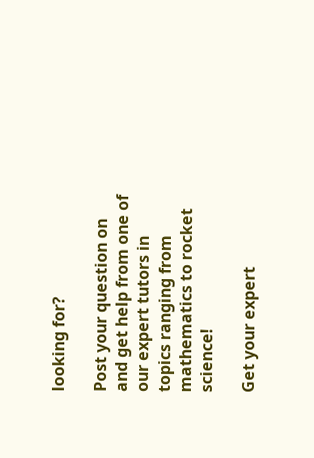looking for?

Post your question on and get help from one of our expert tutors in topics ranging from mathematics to rocket science!

Get your expert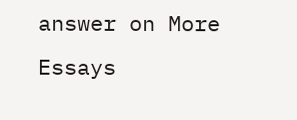answer on More Essays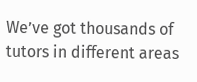We’ve got thousands of tutors in different areas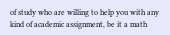of study who are willing to help you with any kind of academic assignment, be it a math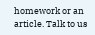homework or an article. Talk to us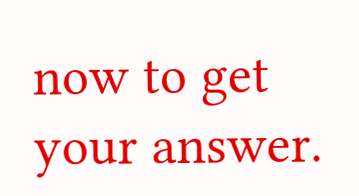now to get your answer.